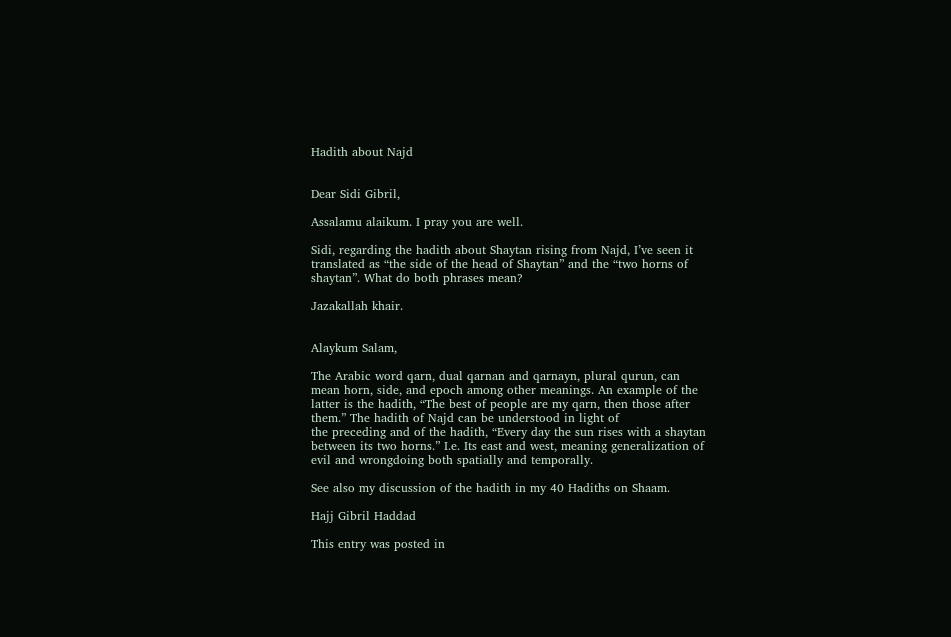Hadith about Najd


Dear Sidi Gibril,

Assalamu alaikum. I pray you are well.

Sidi, regarding the hadith about Shaytan rising from Najd, I’ve seen it translated as “the side of the head of Shaytan” and the “two horns of shaytan”. What do both phrases mean?

Jazakallah khair.


Alaykum Salam,

The Arabic word qarn, dual qarnan and qarnayn, plural qurun, can mean horn, side, and epoch among other meanings. An example of the latter is the hadith, “The best of people are my qarn, then those after them.” The hadith of Najd can be understood in light of
the preceding and of the hadith, “Every day the sun rises with a shaytan between its two horns.” I.e. Its east and west, meaning generalization of evil and wrongdoing both spatially and temporally.

See also my discussion of the hadith in my 40 Hadiths on Shaam.

Hajj Gibril Haddad

This entry was posted in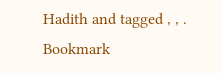Hadith and tagged , , . Bookmark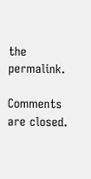the permalink.

Comments are closed.